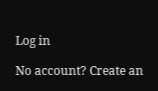Log in

No account? Create an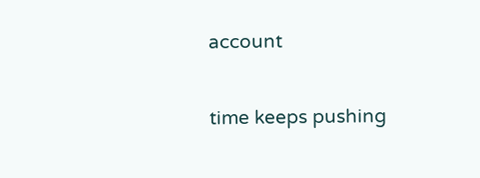account

time keeps pushing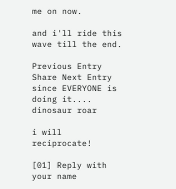me on now.

and i'll ride this wave till the end.

Previous Entry Share Next Entry
since EVERYONE is doing it....
dinosaur roar

i will reciprocate!

[01] Reply with your name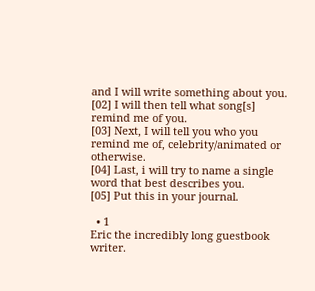and I will write something about you.
[02] I will then tell what song[s] remind me of you.
[03] Next, I will tell you who you remind me of, celebrity/animated or otherwise.
[04] Last, i will try to name a single word that best describes you.
[05] Put this in your journal.

  • 1
Eric the incredibly long guestbook writer.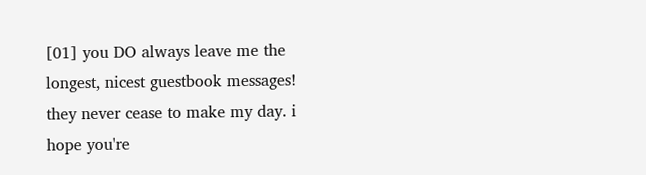[01] you DO always leave me the longest, nicest guestbook messages! they never cease to make my day. i hope you're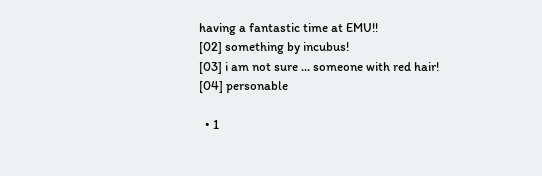having a fantastic time at EMU!!
[02] something by incubus!
[03] i am not sure ... someone with red hair!
[04] personable

  • 1